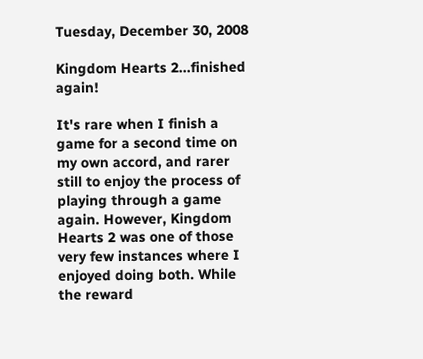Tuesday, December 30, 2008

Kingdom Hearts 2...finished again!

It's rare when I finish a game for a second time on my own accord, and rarer still to enjoy the process of playing through a game again. However, Kingdom Hearts 2 was one of those very few instances where I enjoyed doing both. While the reward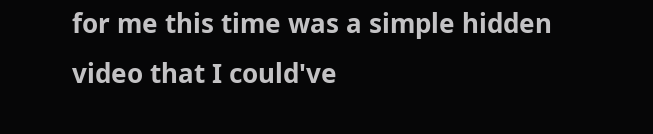for me this time was a simple hidden video that I could've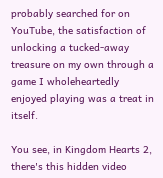probably searched for on YouTube, the satisfaction of unlocking a tucked-away treasure on my own through a game I wholeheartedly enjoyed playing was a treat in itself.

You see, in Kingdom Hearts 2, there's this hidden video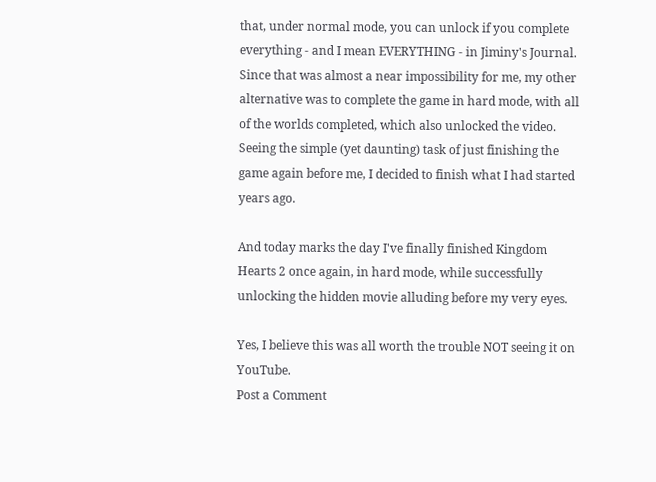that, under normal mode, you can unlock if you complete everything - and I mean EVERYTHING - in Jiminy's Journal. Since that was almost a near impossibility for me, my other alternative was to complete the game in hard mode, with all of the worlds completed, which also unlocked the video. Seeing the simple (yet daunting) task of just finishing the game again before me, I decided to finish what I had started years ago.

And today marks the day I've finally finished Kingdom Hearts 2 once again, in hard mode, while successfully unlocking the hidden movie alluding before my very eyes.

Yes, I believe this was all worth the trouble NOT seeing it on YouTube.
Post a Comment